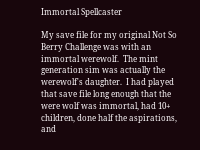Immortal Spellcaster

My save file for my original Not So Berry Challenge was with an immortal werewolf.  The mint generation sim was actually the werewolf's daughter.  I had played that save file long enough that the were wolf was immortal, had 10+ children, done half the aspirations, and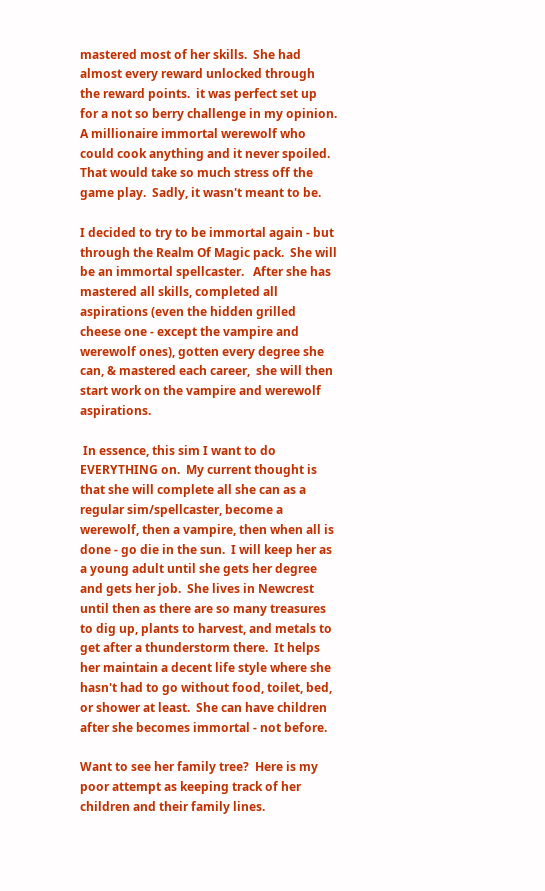mastered most of her skills.  She had almost every reward unlocked through the reward points.  it was perfect set up for a not so berry challenge in my opinion.  A millionaire immortal werewolf who could cook anything and it never spoiled.  That would take so much stress off the game play.  Sadly, it wasn't meant to be.

I decided to try to be immortal again - but through the Realm Of Magic pack.  She will be an immortal spellcaster.   After she has mastered all skills, completed all aspirations (even the hidden grilled cheese one - except the vampire and werewolf ones), gotten every degree she can, & mastered each career,  she will then start work on the vampire and werewolf aspirations.

 In essence, this sim I want to do EVERYTHING on.  My current thought is that she will complete all she can as a regular sim/spellcaster, become a werewolf, then a vampire, then when all is done - go die in the sun.  I will keep her as a young adult until she gets her degree and gets her job.  She lives in Newcrest until then as there are so many treasures to dig up, plants to harvest, and metals to get after a thunderstorm there.  It helps her maintain a decent life style where she hasn't had to go without food, toilet, bed, or shower at least.  She can have children after she becomes immortal - not before.

Want to see her family tree?  Here is my poor attempt as keeping track of her children and their family lines.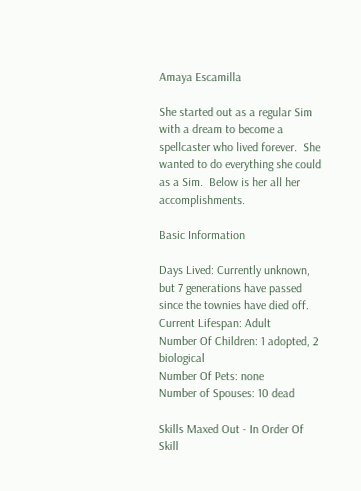Amaya Escamilla

She started out as a regular Sim with a dream to become a spellcaster who lived forever.  She wanted to do everything she could as a Sim.  Below is her all her accomplishments.

Basic Information

Days Lived: Currently unknown, but 7 generations have passed since the townies have died off.
Current Lifespan: Adult
Number Of Children: 1 adopted, 2 biological
Number Of Pets: none
Number of Spouses: 10 dead

Skills Maxed Out - In Order Of Skill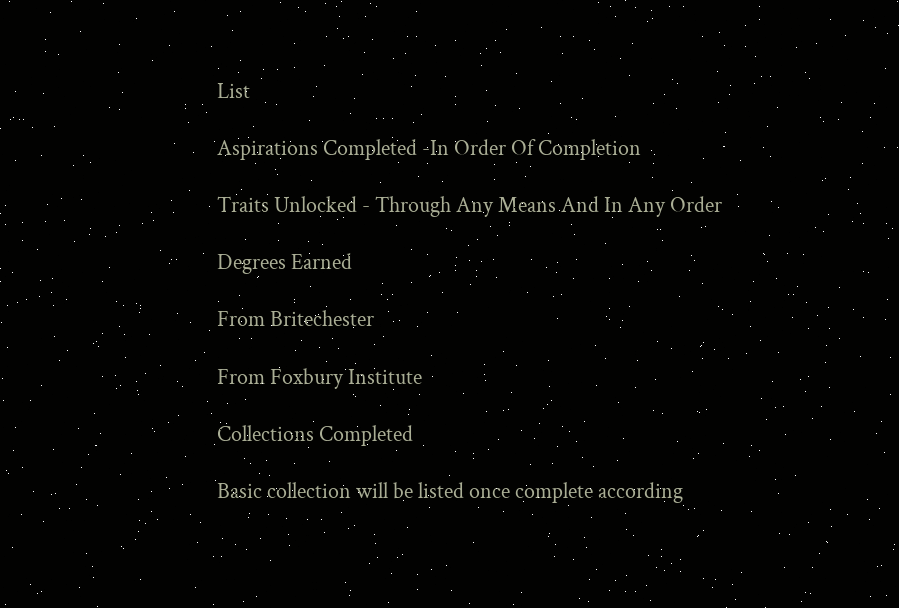List

Aspirations Completed -In Order Of Completion

Traits Unlocked - Through Any Means And In Any Order

Degrees Earned

From Britechester

From Foxbury Institute

Collections Completed

Basic collection will be listed once complete according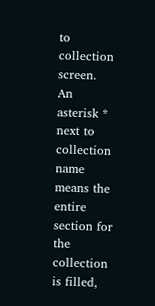to collection screen.  An asterisk * next to collection name means the entire section for the collection is filled,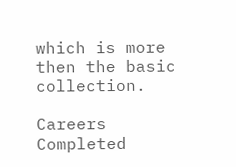which is more then the basic collection.

Careers Completed